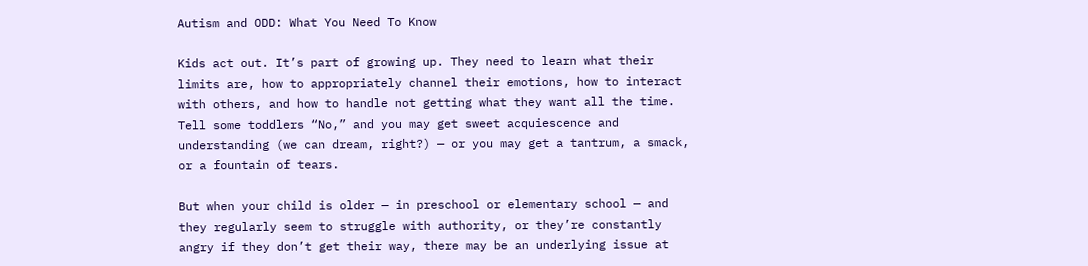Autism and ODD: What You Need To Know

Kids act out. It’s part of growing up. They need to learn what their limits are, how to appropriately channel their emotions, how to interact with others, and how to handle not getting what they want all the time. Tell some toddlers “No,” and you may get sweet acquiescence and understanding (we can dream, right?) — or you may get a tantrum, a smack, or a fountain of tears.

But when your child is older — in preschool or elementary school — and they regularly seem to struggle with authority, or they’re constantly angry if they don’t get their way, there may be an underlying issue at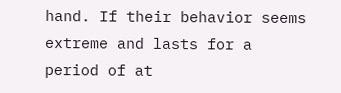hand. If their behavior seems extreme and lasts for a period of at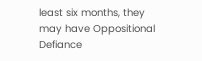least six months, they may have Oppositional Defiance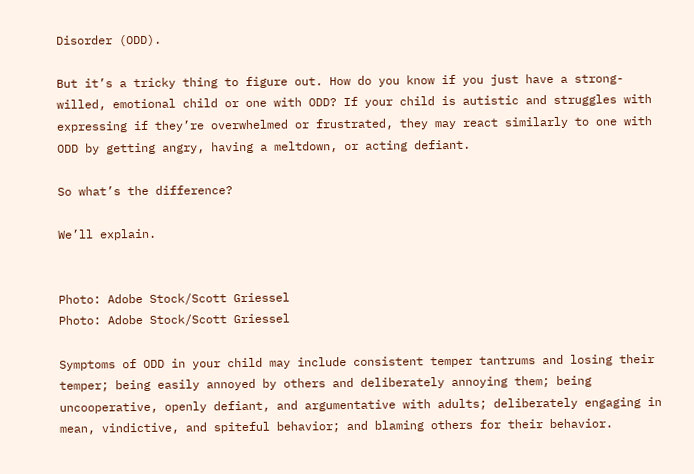Disorder (ODD).

But it’s a tricky thing to figure out. How do you know if you just have a strong-willed, emotional child or one with ODD? If your child is autistic and struggles with expressing if they’re overwhelmed or frustrated, they may react similarly to one with ODD by getting angry, having a meltdown, or acting defiant.

So what’s the difference?

We’ll explain.


Photo: Adobe Stock/Scott Griessel
Photo: Adobe Stock/Scott Griessel

Symptoms of ODD in your child may include consistent temper tantrums and losing their temper; being easily annoyed by others and deliberately annoying them; being uncooperative, openly defiant, and argumentative with adults; deliberately engaging in mean, vindictive, and spiteful behavior; and blaming others for their behavior.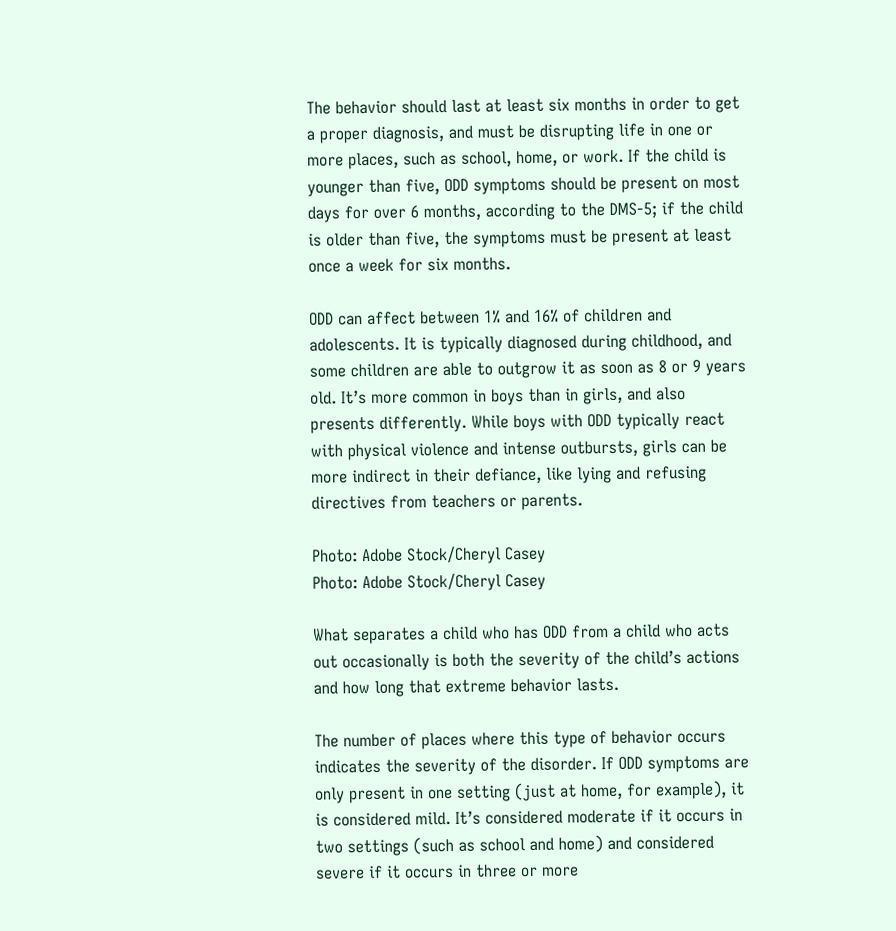The behavior should last at least six months in order to get a proper diagnosis, and must be disrupting life in one or more places, such as school, home, or work. If the child is younger than five, ODD symptoms should be present on most days for over 6 months, according to the DMS-5; if the child is older than five, the symptoms must be present at least once a week for six months.

ODD can affect between 1% and 16% of children and adolescents. It is typically diagnosed during childhood, and some children are able to outgrow it as soon as 8 or 9 years old. It’s more common in boys than in girls, and also presents differently. While boys with ODD typically react with physical violence and intense outbursts, girls can be more indirect in their defiance, like lying and refusing directives from teachers or parents.

Photo: Adobe Stock/Cheryl Casey
Photo: Adobe Stock/Cheryl Casey

What separates a child who has ODD from a child who acts out occasionally is both the severity of the child’s actions and how long that extreme behavior lasts.

The number of places where this type of behavior occurs indicates the severity of the disorder. If ODD symptoms are only present in one setting (just at home, for example), it is considered mild. It’s considered moderate if it occurs in two settings (such as school and home) and considered severe if it occurs in three or more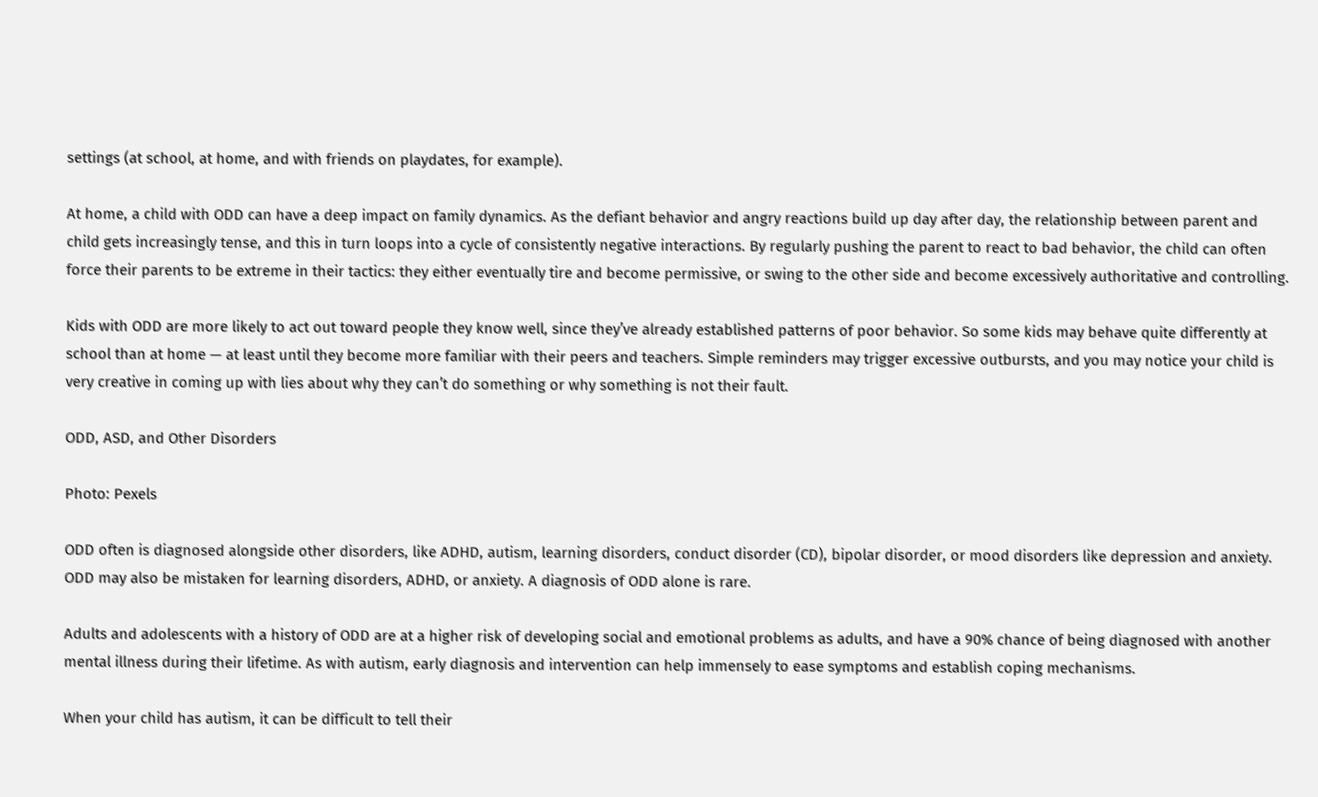settings (at school, at home, and with friends on playdates, for example).

At home, a child with ODD can have a deep impact on family dynamics. As the defiant behavior and angry reactions build up day after day, the relationship between parent and child gets increasingly tense, and this in turn loops into a cycle of consistently negative interactions. By regularly pushing the parent to react to bad behavior, the child can often force their parents to be extreme in their tactics: they either eventually tire and become permissive, or swing to the other side and become excessively authoritative and controlling.

Kids with ODD are more likely to act out toward people they know well, since they’ve already established patterns of poor behavior. So some kids may behave quite differently at school than at home — at least until they become more familiar with their peers and teachers. Simple reminders may trigger excessive outbursts, and you may notice your child is very creative in coming up with lies about why they can’t do something or why something is not their fault.

ODD, ASD, and Other Disorders

Photo: Pexels

ODD often is diagnosed alongside other disorders, like ADHD, autism, learning disorders, conduct disorder (CD), bipolar disorder, or mood disorders like depression and anxiety. ODD may also be mistaken for learning disorders, ADHD, or anxiety. A diagnosis of ODD alone is rare.

Adults and adolescents with a history of ODD are at a higher risk of developing social and emotional problems as adults, and have a 90% chance of being diagnosed with another mental illness during their lifetime. As with autism, early diagnosis and intervention can help immensely to ease symptoms and establish coping mechanisms.

When your child has autism, it can be difficult to tell their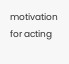motivation for acting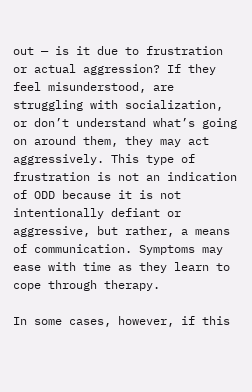out — is it due to frustration or actual aggression? If they feel misunderstood, are struggling with socialization, or don’t understand what’s going on around them, they may act aggressively. This type of frustration is not an indication of ODD because it is not intentionally defiant or aggressive, but rather, a means of communication. Symptoms may ease with time as they learn to cope through therapy.

In some cases, however, if this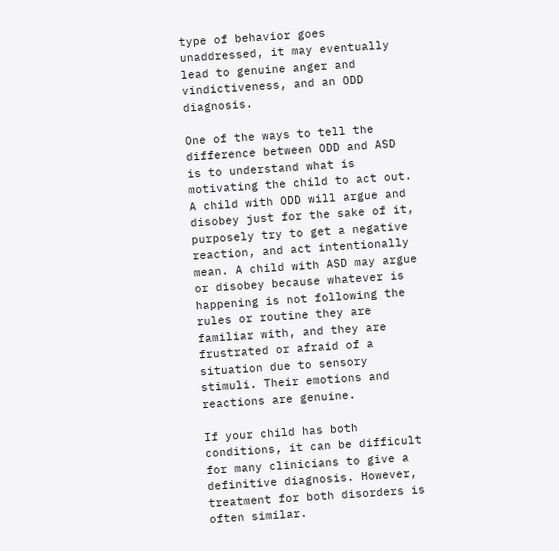type of behavior goes unaddressed, it may eventually lead to genuine anger and vindictiveness, and an ODD diagnosis.

One of the ways to tell the difference between ODD and ASD is to understand what is motivating the child to act out. A child with ODD will argue and disobey just for the sake of it, purposely try to get a negative reaction, and act intentionally mean. A child with ASD may argue or disobey because whatever is happening is not following the rules or routine they are familiar with, and they are frustrated or afraid of a situation due to sensory stimuli. Their emotions and reactions are genuine.

If your child has both conditions, it can be difficult for many clinicians to give a definitive diagnosis. However, treatment for both disorders is often similar.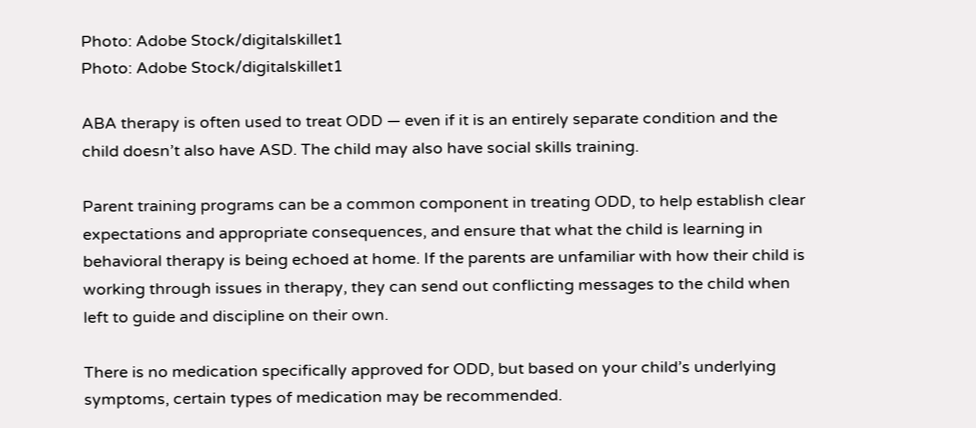Photo: Adobe Stock/digitalskillet1
Photo: Adobe Stock/digitalskillet1

ABA therapy is often used to treat ODD — even if it is an entirely separate condition and the child doesn’t also have ASD. The child may also have social skills training.

Parent training programs can be a common component in treating ODD, to help establish clear expectations and appropriate consequences, and ensure that what the child is learning in behavioral therapy is being echoed at home. If the parents are unfamiliar with how their child is working through issues in therapy, they can send out conflicting messages to the child when left to guide and discipline on their own.

There is no medication specifically approved for ODD, but based on your child’s underlying symptoms, certain types of medication may be recommended.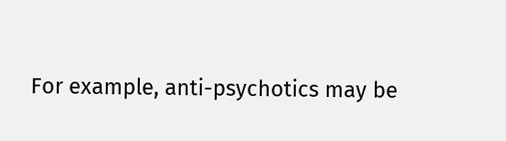For example, anti-psychotics may be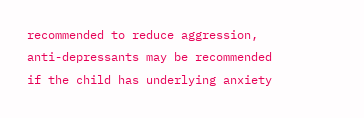recommended to reduce aggression, anti-depressants may be recommended if the child has underlying anxiety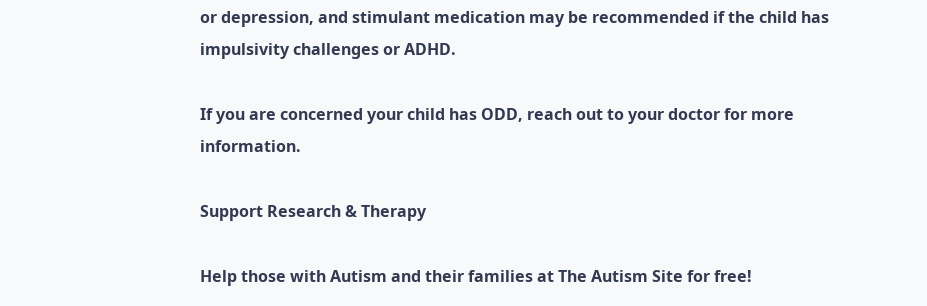or depression, and stimulant medication may be recommended if the child has impulsivity challenges or ADHD.

If you are concerned your child has ODD, reach out to your doctor for more information.

Support Research & Therapy

Help those with Autism and their families at The Autism Site for free!